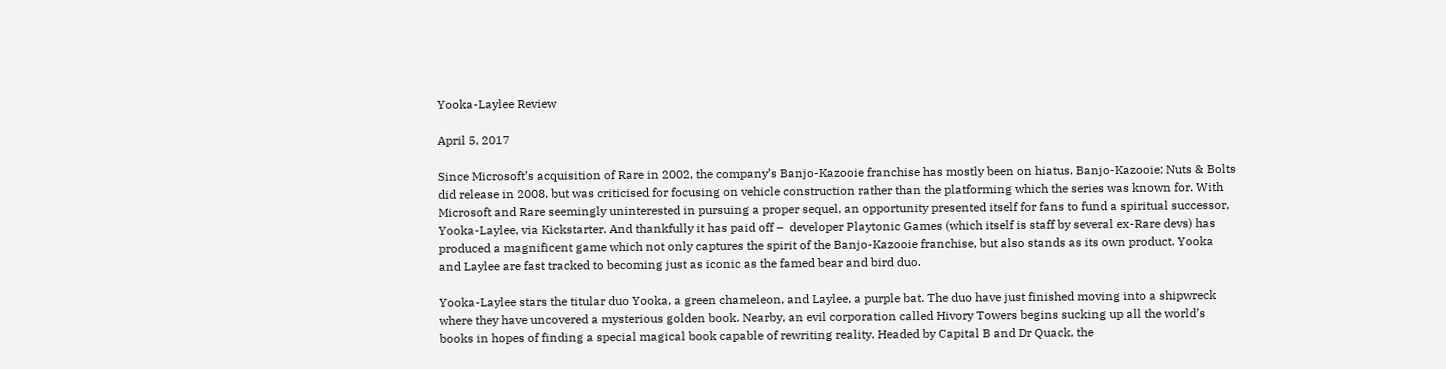Yooka-Laylee Review

April 5, 2017

Since Microsoft’s acquisition of Rare in 2002, the company’s Banjo-Kazooie franchise has mostly been on hiatus. Banjo-Kazooie: Nuts & Bolts did release in 2008, but was criticised for focusing on vehicle construction rather than the platforming which the series was known for. With Microsoft and Rare seemingly uninterested in pursuing a proper sequel, an opportunity presented itself for fans to fund a spiritual successor, Yooka-Laylee, via Kickstarter. And thankfully it has paid off –  developer Playtonic Games (which itself is staff by several ex-Rare devs) has produced a magnificent game which not only captures the spirit of the Banjo-Kazooie franchise, but also stands as its own product. Yooka and Laylee are fast tracked to becoming just as iconic as the famed bear and bird duo.

Yooka-Laylee stars the titular duo Yooka, a green chameleon, and Laylee, a purple bat. The duo have just finished moving into a shipwreck where they have uncovered a mysterious golden book. Nearby, an evil corporation called Hivory Towers begins sucking up all the world’s books in hopes of finding a special magical book capable of rewriting reality. Headed by Capital B and Dr Quack, the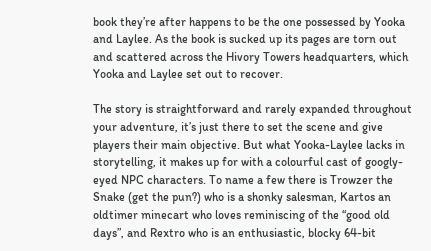book they’re after happens to be the one possessed by Yooka and Laylee. As the book is sucked up its pages are torn out and scattered across the Hivory Towers headquarters, which Yooka and Laylee set out to recover.

The story is straightforward and rarely expanded throughout your adventure, it’s just there to set the scene and give players their main objective. But what Yooka-Laylee lacks in storytelling, it makes up for with a colourful cast of googly-eyed NPC characters. To name a few there is Trowzer the Snake (get the pun?) who is a shonky salesman, Kartos an oldtimer minecart who loves reminiscing of the “good old days”, and Rextro who is an enthusiastic, blocky 64-bit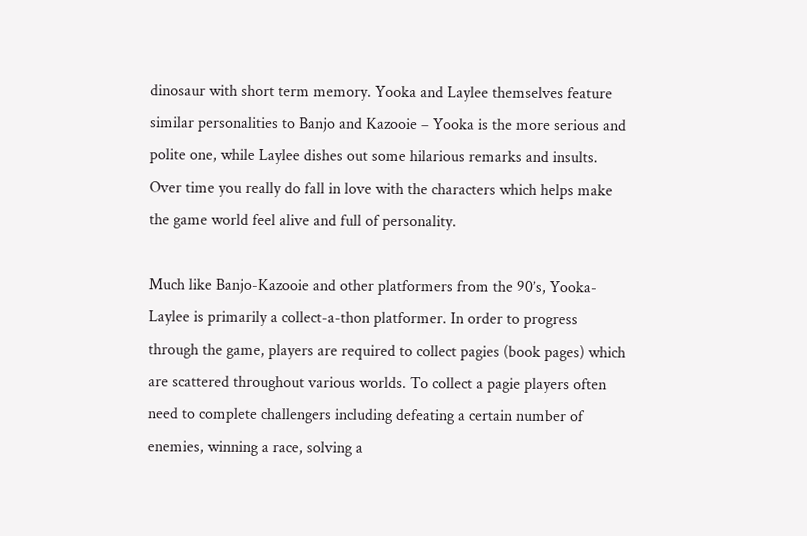dinosaur with short term memory. Yooka and Laylee themselves feature similar personalities to Banjo and Kazooie – Yooka is the more serious and polite one, while Laylee dishes out some hilarious remarks and insults. Over time you really do fall in love with the characters which helps make the game world feel alive and full of personality.

Much like Banjo-Kazooie and other platformers from the 90’s, Yooka-Laylee is primarily a collect-a-thon platformer. In order to progress through the game, players are required to collect pagies (book pages) which are scattered throughout various worlds. To collect a pagie players often need to complete challengers including defeating a certain number of enemies, winning a race, solving a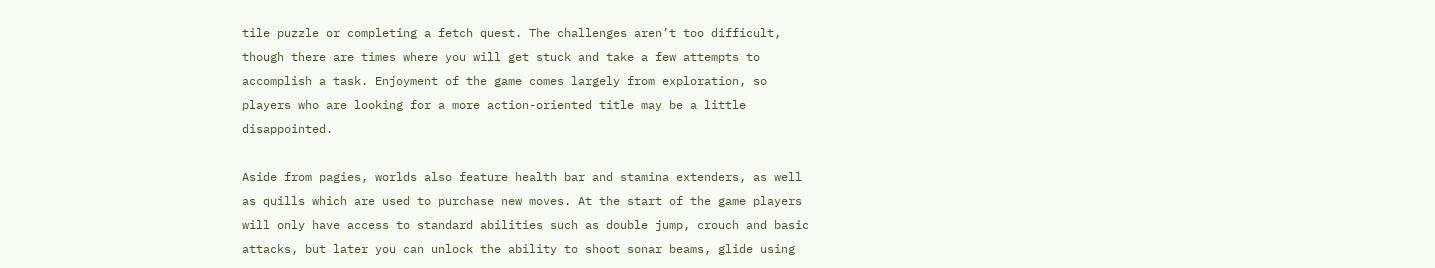tile puzzle or completing a fetch quest. The challenges aren’t too difficult, though there are times where you will get stuck and take a few attempts to accomplish a task. Enjoyment of the game comes largely from exploration, so players who are looking for a more action-oriented title may be a little disappointed.

Aside from pagies, worlds also feature health bar and stamina extenders, as well as quills which are used to purchase new moves. At the start of the game players will only have access to standard abilities such as double jump, crouch and basic attacks, but later you can unlock the ability to shoot sonar beams, glide using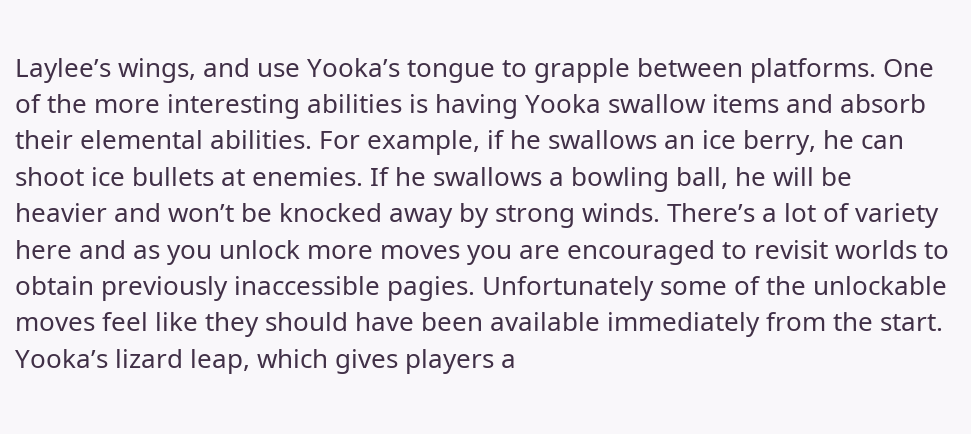Laylee’s wings, and use Yooka’s tongue to grapple between platforms. One of the more interesting abilities is having Yooka swallow items and absorb their elemental abilities. For example, if he swallows an ice berry, he can shoot ice bullets at enemies. If he swallows a bowling ball, he will be heavier and won’t be knocked away by strong winds. There’s a lot of variety here and as you unlock more moves you are encouraged to revisit worlds to obtain previously inaccessible pagies. Unfortunately some of the unlockable moves feel like they should have been available immediately from the start. Yooka’s lizard leap, which gives players a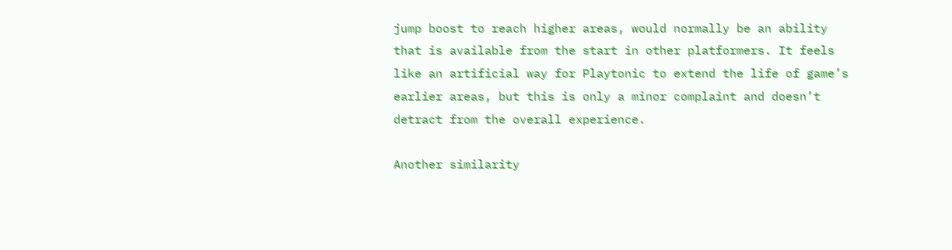jump boost to reach higher areas, would normally be an ability that is available from the start in other platformers. It feels like an artificial way for Playtonic to extend the life of game’s earlier areas, but this is only a minor complaint and doesn’t detract from the overall experience.

Another similarity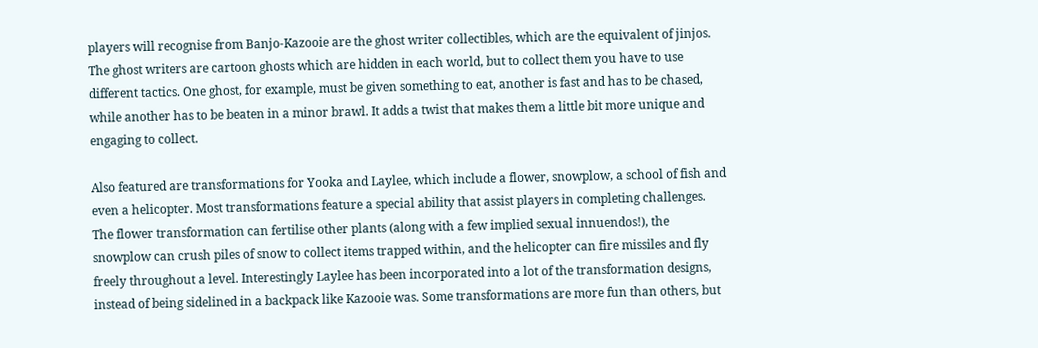players will recognise from Banjo-Kazooie are the ghost writer collectibles, which are the equivalent of jinjos. The ghost writers are cartoon ghosts which are hidden in each world, but to collect them you have to use different tactics. One ghost, for example, must be given something to eat, another is fast and has to be chased, while another has to be beaten in a minor brawl. It adds a twist that makes them a little bit more unique and engaging to collect.

Also featured are transformations for Yooka and Laylee, which include a flower, snowplow, a school of fish and even a helicopter. Most transformations feature a special ability that assist players in completing challenges. The flower transformation can fertilise other plants (along with a few implied sexual innuendos!), the snowplow can crush piles of snow to collect items trapped within, and the helicopter can fire missiles and fly freely throughout a level. Interestingly Laylee has been incorporated into a lot of the transformation designs, instead of being sidelined in a backpack like Kazooie was. Some transformations are more fun than others, but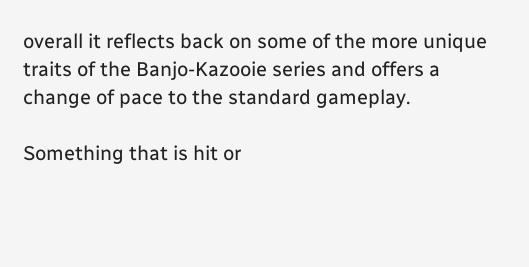overall it reflects back on some of the more unique traits of the Banjo-Kazooie series and offers a change of pace to the standard gameplay.

Something that is hit or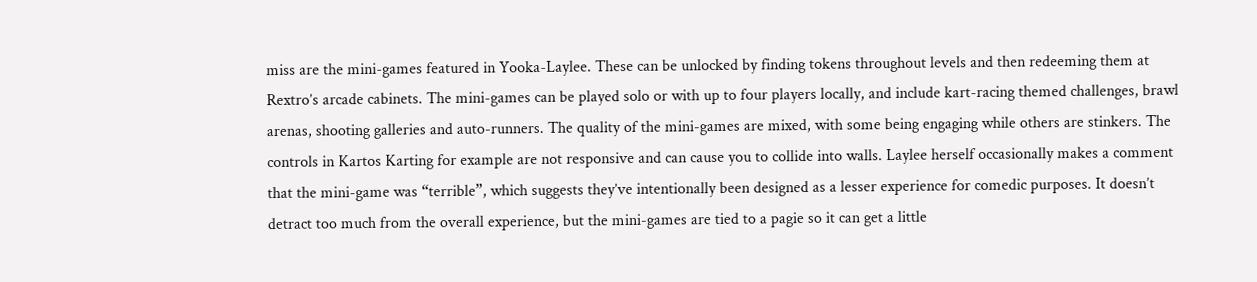miss are the mini-games featured in Yooka-Laylee. These can be unlocked by finding tokens throughout levels and then redeeming them at Rextro’s arcade cabinets. The mini-games can be played solo or with up to four players locally, and include kart-racing themed challenges, brawl arenas, shooting galleries and auto-runners. The quality of the mini-games are mixed, with some being engaging while others are stinkers. The controls in Kartos Karting for example are not responsive and can cause you to collide into walls. Laylee herself occasionally makes a comment that the mini-game was “terrible”, which suggests they’ve intentionally been designed as a lesser experience for comedic purposes. It doesn’t detract too much from the overall experience, but the mini-games are tied to a pagie so it can get a little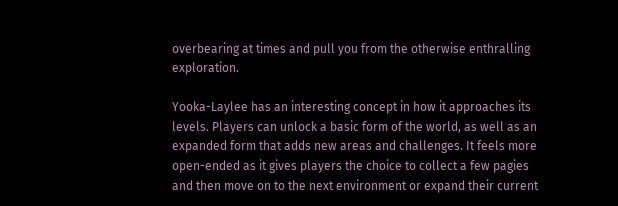overbearing at times and pull you from the otherwise enthralling exploration.

Yooka-Laylee has an interesting concept in how it approaches its levels. Players can unlock a basic form of the world, as well as an expanded form that adds new areas and challenges. It feels more open-ended as it gives players the choice to collect a few pagies and then move on to the next environment or expand their current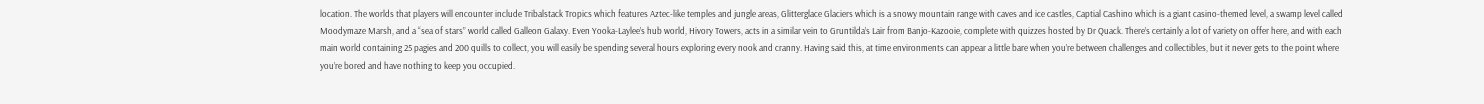location. The worlds that players will encounter include Tribalstack Tropics which features Aztec-like temples and jungle areas, Glitterglace Glaciers which is a snowy mountain range with caves and ice castles, Captial Cashino which is a giant casino-themed level, a swamp level called Moodymaze Marsh, and a “sea of stars” world called Galleon Galaxy. Even Yooka-Laylee’s hub world, Hivory Towers, acts in a similar vein to Gruntilda’s Lair from Banjo-Kazooie, complete with quizzes hosted by Dr Quack. There’s certainly a lot of variety on offer here, and with each main world containing 25 pagies and 200 quills to collect, you will easily be spending several hours exploring every nook and cranny. Having said this, at time environments can appear a little bare when you’re between challenges and collectibles, but it never gets to the point where you’re bored and have nothing to keep you occupied.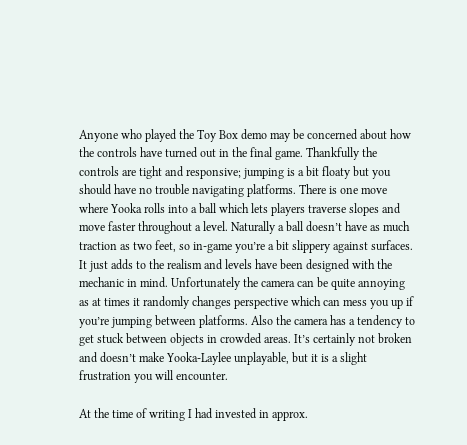Anyone who played the Toy Box demo may be concerned about how the controls have turned out in the final game. Thankfully the controls are tight and responsive; jumping is a bit floaty but you should have no trouble navigating platforms. There is one move where Yooka rolls into a ball which lets players traverse slopes and move faster throughout a level. Naturally a ball doesn’t have as much traction as two feet, so in-game you’re a bit slippery against surfaces. It just adds to the realism and levels have been designed with the mechanic in mind. Unfortunately the camera can be quite annoying as at times it randomly changes perspective which can mess you up if you’re jumping between platforms. Also the camera has a tendency to get stuck between objects in crowded areas. It’s certainly not broken and doesn’t make Yooka-Laylee unplayable, but it is a slight frustration you will encounter.

At the time of writing I had invested in approx.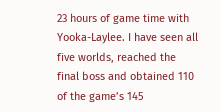23 hours of game time with Yooka-Laylee. I have seen all five worlds, reached the final boss and obtained 110 of the game’s 145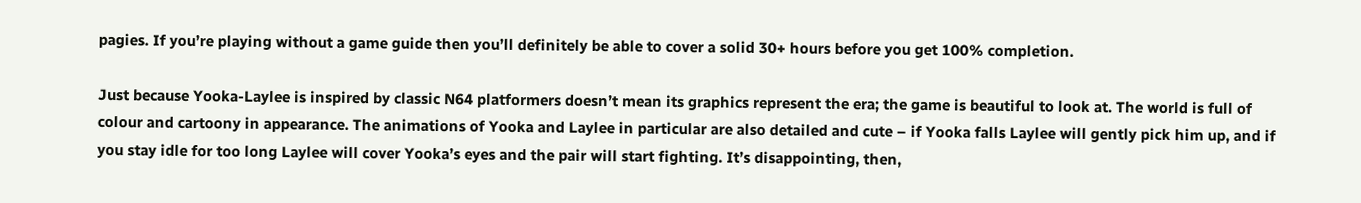pagies. If you’re playing without a game guide then you’ll definitely be able to cover a solid 30+ hours before you get 100% completion.

Just because Yooka-Laylee is inspired by classic N64 platformers doesn’t mean its graphics represent the era; the game is beautiful to look at. The world is full of colour and cartoony in appearance. The animations of Yooka and Laylee in particular are also detailed and cute – if Yooka falls Laylee will gently pick him up, and if you stay idle for too long Laylee will cover Yooka’s eyes and the pair will start fighting. It’s disappointing, then,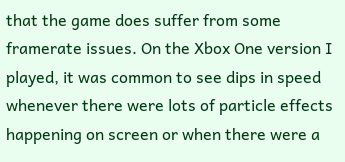that the game does suffer from some framerate issues. On the Xbox One version I played, it was common to see dips in speed whenever there were lots of particle effects happening on screen or when there were a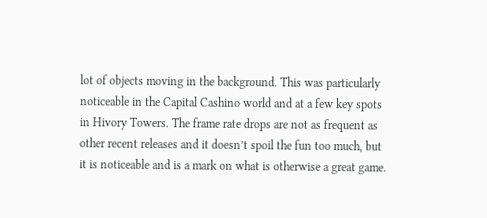lot of objects moving in the background. This was particularly noticeable in the Capital Cashino world and at a few key spots in Hivory Towers. The frame rate drops are not as frequent as other recent releases and it doesn’t spoil the fun too much, but it is noticeable and is a mark on what is otherwise a great game.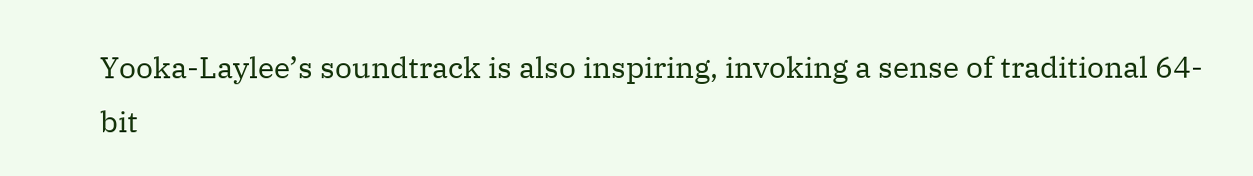Yooka-Laylee’s soundtrack is also inspiring, invoking a sense of traditional 64-bit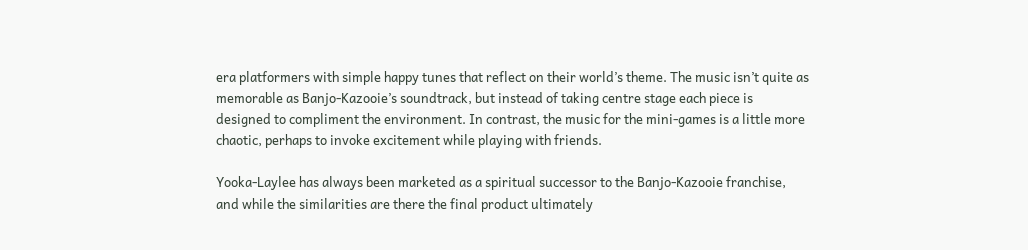era platformers with simple happy tunes that reflect on their world’s theme. The music isn’t quite as memorable as Banjo-Kazooie’s soundtrack, but instead of taking centre stage each piece is designed to compliment the environment. In contrast, the music for the mini-games is a little more chaotic, perhaps to invoke excitement while playing with friends.

Yooka-Laylee has always been marketed as a spiritual successor to the Banjo-Kazooie franchise, and while the similarities are there the final product ultimately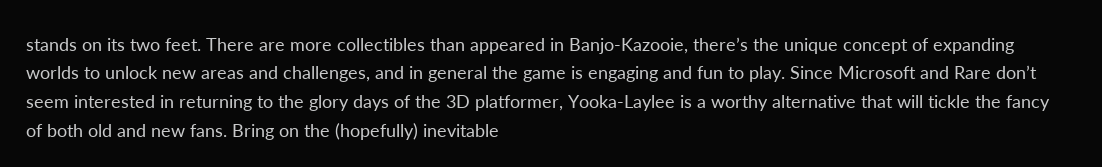stands on its two feet. There are more collectibles than appeared in Banjo-Kazooie, there’s the unique concept of expanding worlds to unlock new areas and challenges, and in general the game is engaging and fun to play. Since Microsoft and Rare don’t seem interested in returning to the glory days of the 3D platformer, Yooka-Laylee is a worthy alternative that will tickle the fancy of both old and new fans. Bring on the (hopefully) inevitable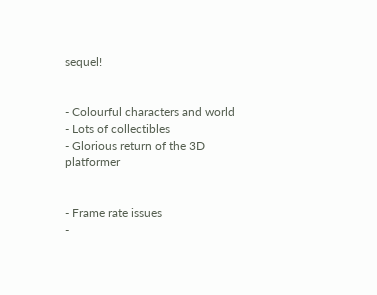sequel!


- Colourful characters and world
- Lots of collectibles
- Glorious return of the 3D platformer


- Frame rate issues
-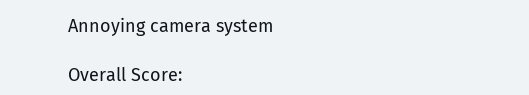Annoying camera system

Overall Score: